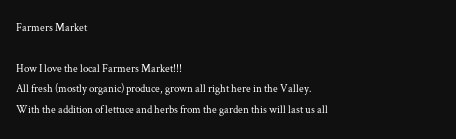Farmers Market

How I love the local Farmers Market!!!
All fresh (mostly organic) produce, grown all right here in the Valley.
With the addition of lettuce and herbs from the garden this will last us all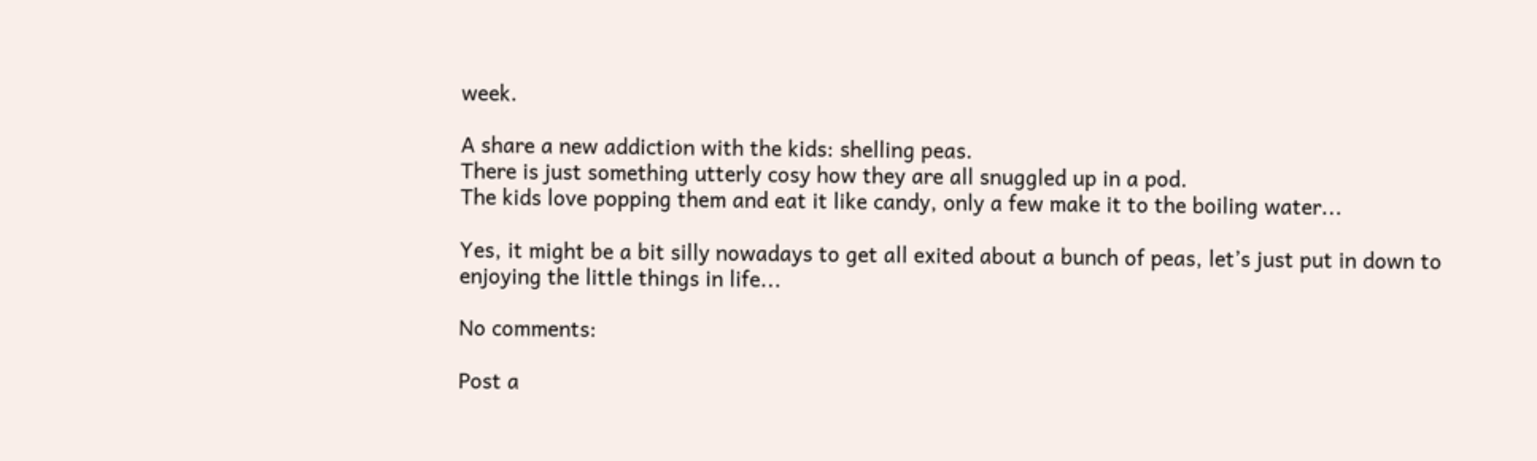week.

A share a new addiction with the kids: shelling peas.
There is just something utterly cosy how they are all snuggled up in a pod.
The kids love popping them and eat it like candy, only a few make it to the boiling water...

Yes, it might be a bit silly nowadays to get all exited about a bunch of peas, let’s just put in down to enjoying the little things in life...

No comments:

Post a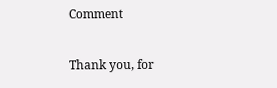Comment

Thank you, for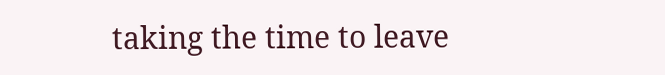taking the time to leave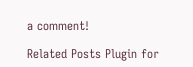a comment!

Related Posts Plugin for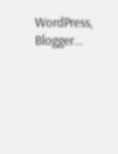WordPress, Blogger...